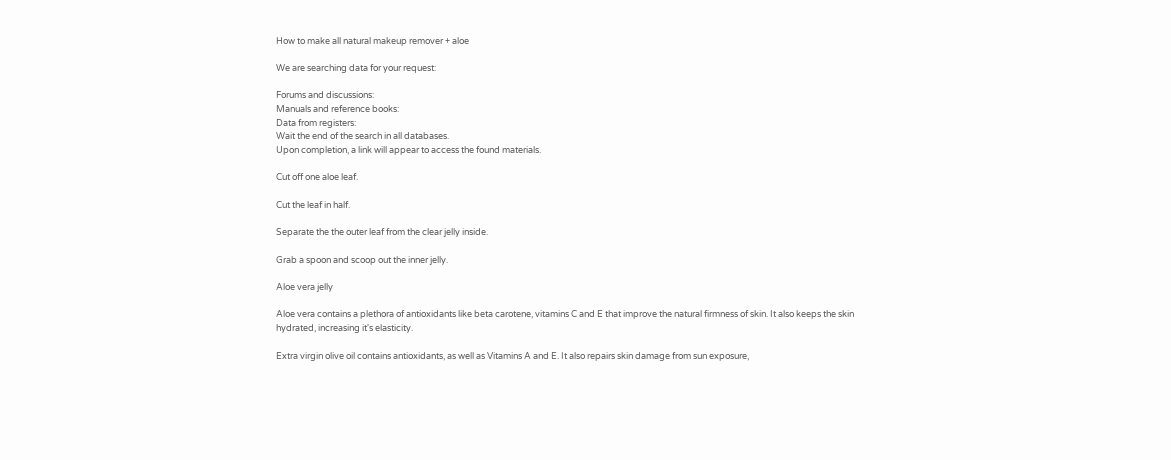How to make all natural makeup remover + aloe

We are searching data for your request:

Forums and discussions:
Manuals and reference books:
Data from registers:
Wait the end of the search in all databases.
Upon completion, a link will appear to access the found materials.

Cut off one aloe leaf.

Cut the leaf in half.

Separate the the outer leaf from the clear jelly inside.

Grab a spoon and scoop out the inner jelly.

Aloe vera jelly

Aloe vera contains a plethora of antioxidants like beta carotene, vitamins C and E that improve the natural firmness of skin. It also keeps the skin hydrated, increasing it's elasticity.

Extra virgin olive oil contains antioxidants, as well as Vitamins A and E. It also repairs skin damage from sun exposure,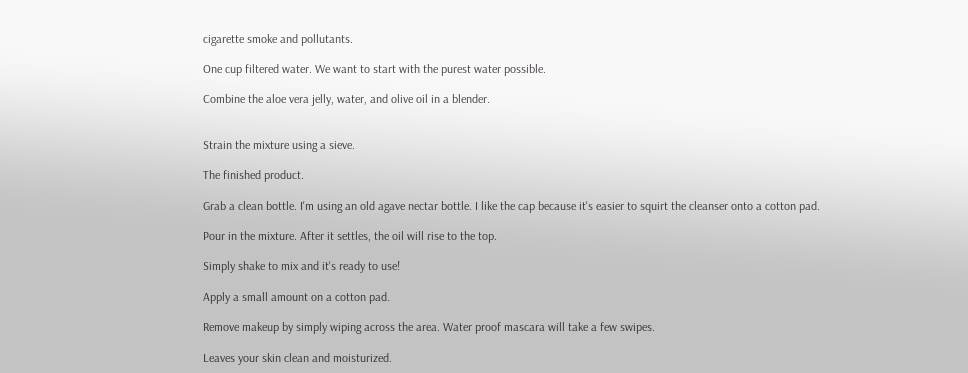cigarette smoke and pollutants.

One cup filtered water. We want to start with the purest water possible.

Combine the aloe vera jelly, water, and olive oil in a blender.


Strain the mixture using a sieve.

The finished product.

Grab a clean bottle. I'm using an old agave nectar bottle. I like the cap because it's easier to squirt the cleanser onto a cotton pad.

Pour in the mixture. After it settles, the oil will rise to the top.

Simply shake to mix and it's ready to use!

Apply a small amount on a cotton pad.

Remove makeup by simply wiping across the area. Water proof mascara will take a few swipes.

Leaves your skin clean and moisturized.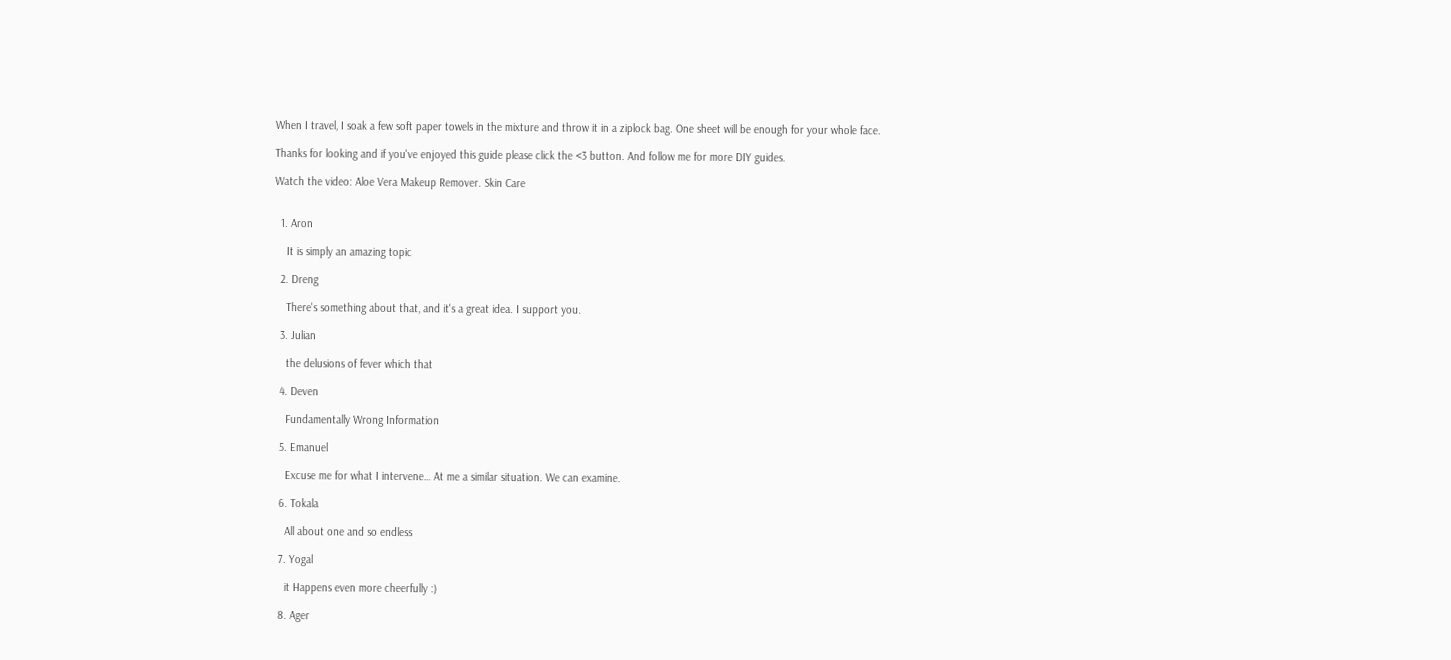When I travel, I soak a few soft paper towels in the mixture and throw it in a ziplock bag. One sheet will be enough for your whole face.

Thanks for looking and if you've enjoyed this guide please click the <3 button. And follow me for more DIY guides.

Watch the video: Aloe Vera Makeup Remover. Skin Care


  1. Aron

    It is simply an amazing topic

  2. Dreng

    There's something about that, and it's a great idea. I support you.

  3. Julian

    the delusions of fever which that

  4. Deven

    Fundamentally Wrong Information

  5. Emanuel

    Excuse me for what I intervene… At me a similar situation. We can examine.

  6. Tokala

    All about one and so endless

  7. Yogal

    it Happens even more cheerfully :)

  8. Ager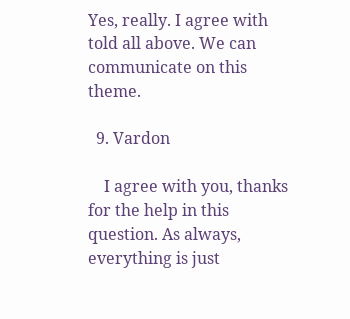Yes, really. I agree with told all above. We can communicate on this theme.

  9. Vardon

    I agree with you, thanks for the help in this question. As always, everything is just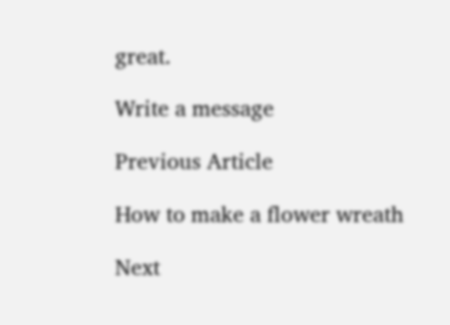great.

Write a message

Previous Article

How to make a flower wreath

Next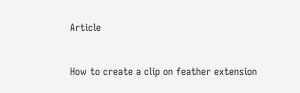Article

How to create a clip on feather extension